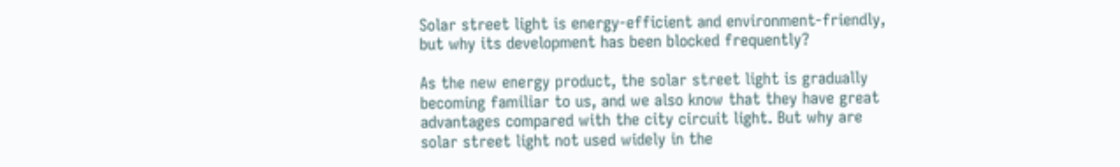Solar street light is energy-efficient and environment-friendly, but why its development has been blocked frequently?

As the new energy product, the solar street light is gradually becoming familiar to us, and we also know that they have great advantages compared with the city circuit light. But why are solar street light not used widely in the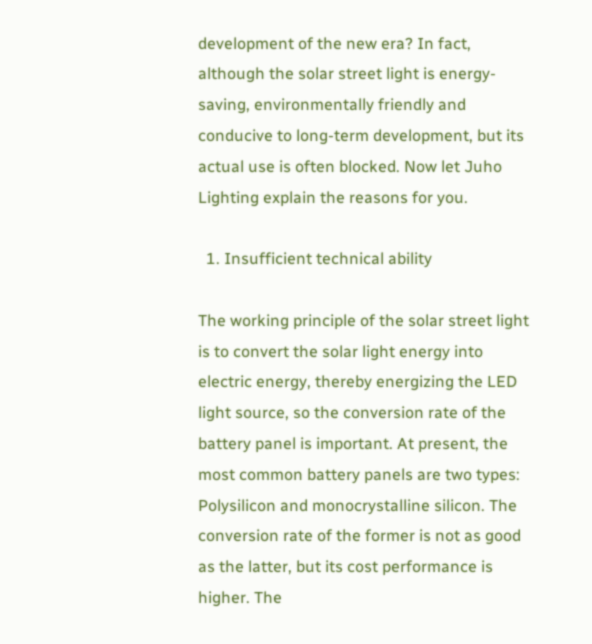development of the new era? In fact, although the solar street light is energy-saving, environmentally friendly and conducive to long-term development, but its actual use is often blocked. Now let Juho Lighting explain the reasons for you.

  1. Insufficient technical ability

The working principle of the solar street light is to convert the solar light energy into electric energy, thereby energizing the LED light source, so the conversion rate of the battery panel is important. At present, the most common battery panels are two types: Polysilicon and monocrystalline silicon. The conversion rate of the former is not as good as the latter, but its cost performance is higher. The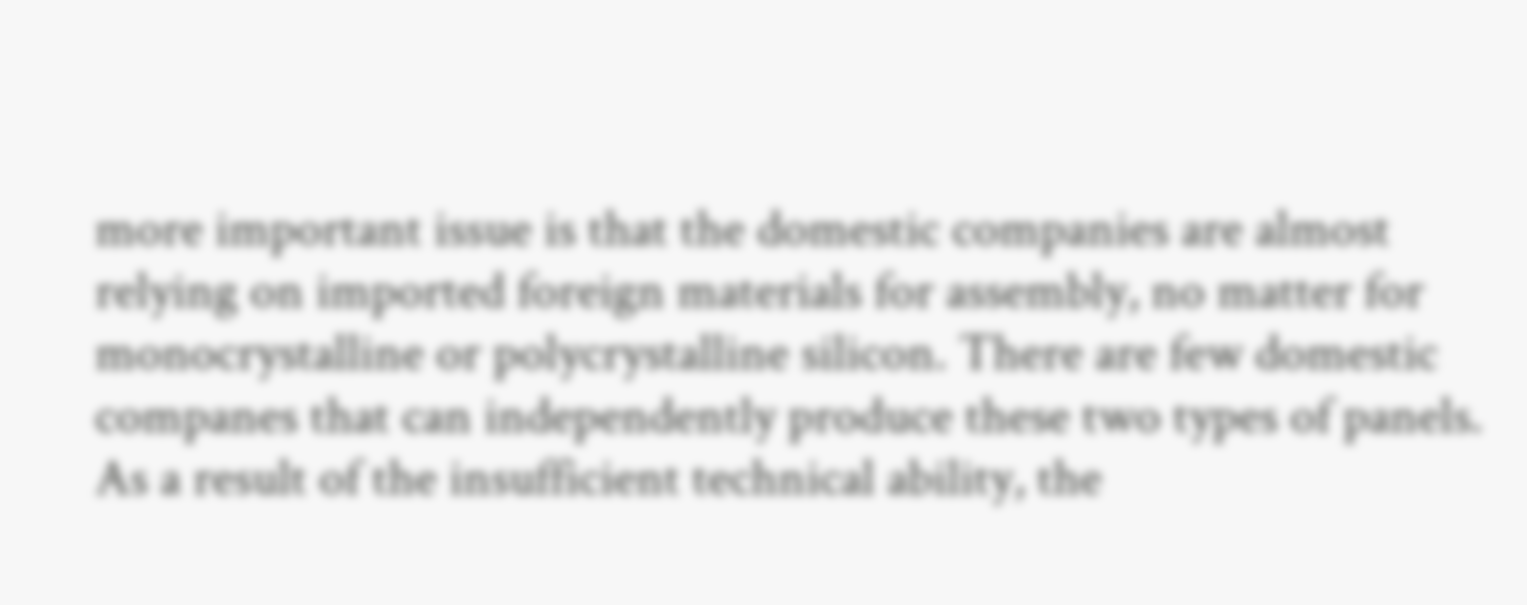more important issue is that the domestic companies are almost relying on imported foreign materials for assembly, no matter for monocrystalline or polycrystalline silicon. There are few domestic companes that can independently produce these two types of panels. As a result of the insufficient technical ability, the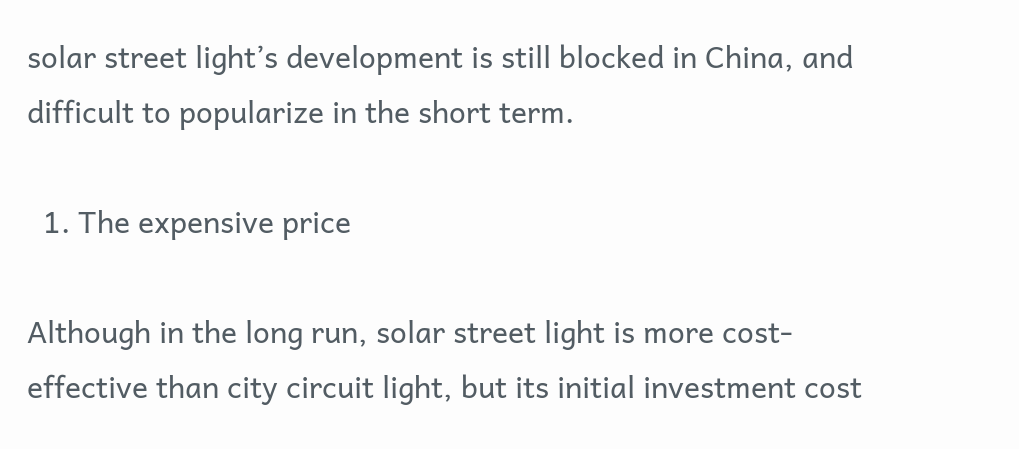solar street light’s development is still blocked in China, and difficult to popularize in the short term.

  1. The expensive price

Although in the long run, solar street light is more cost-effective than city circuit light, but its initial investment cost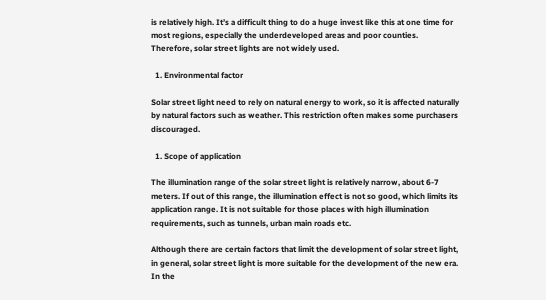is relatively high. It’s a difficult thing to do a huge invest like this at one time for most regions, especially the underdeveloped areas and poor counties. Therefore, solar street lights are not widely used.

  1. Environmental factor

Solar street light need to rely on natural energy to work, so it is affected naturally by natural factors such as weather. This restriction often makes some purchasers discouraged.

  1. Scope of application

The illumination range of the solar street light is relatively narrow, about 6-7 meters. If out of this range, the illumination effect is not so good, which limits its application range. It is not suitable for those places with high illumination requirements, such as tunnels, urban main roads etc.

Although there are certain factors that limit the development of solar street light, in general, solar street light is more suitable for the development of the new era. In the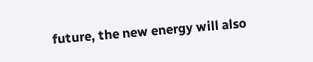future, the new energy will also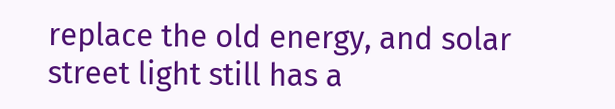replace the old energy, and solar street light still has a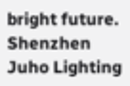bright future. Shenzhen Juho Lighting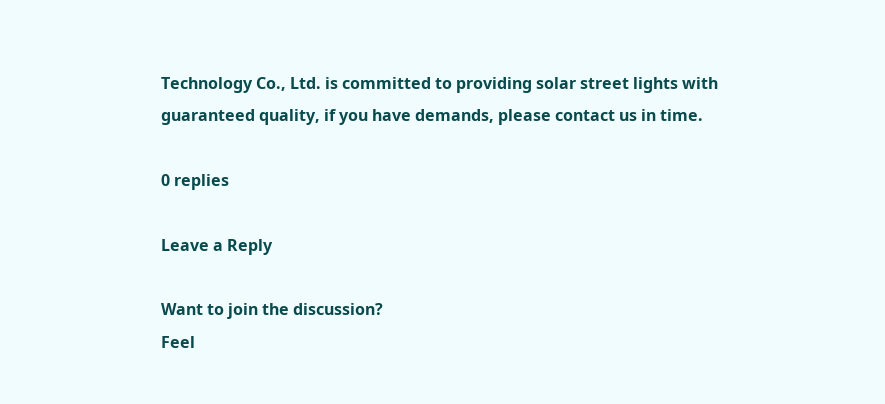Technology Co., Ltd. is committed to providing solar street lights with guaranteed quality, if you have demands, please contact us in time.

0 replies

Leave a Reply

Want to join the discussion?
Feel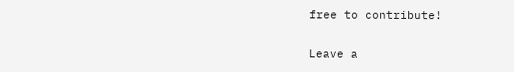free to contribute!

Leave a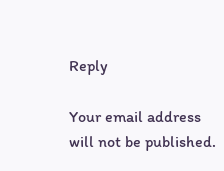Reply

Your email address will not be published.